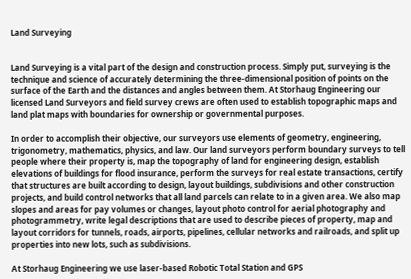Land Surveying


Land Surveying is a vital part of the design and construction process. Simply put, surveying is the technique and science of accurately determining the three-dimensional position of points on the surface of the Earth and the distances and angles between them. At Storhaug Engineering our licensed Land Surveyors and field survey crews are often used to establish topographic maps and land plat maps with boundaries for ownership or governmental purposes.

In order to accomplish their objective, our surveyors use elements of geometry, engineering, trigonometry, mathematics, physics, and law. Our land surveyors perform boundary surveys to tell people where their property is, map the topography of land for engineering design, establish elevations of buildings for flood insurance, perform the surveys for real estate transactions, certify that structures are built according to design, layout buildings, subdivisions and other construction projects, and build control networks that all land parcels can relate to in a given area. We also map slopes and areas for pay volumes or changes, layout photo control for aerial photography and photogrammetry, write legal descriptions that are used to describe pieces of property, map and layout corridors for tunnels, roads, airports, pipelines, cellular networks and railroads, and split up properties into new lots, such as subdivisions.

At Storhaug Engineering we use laser-based Robotic Total Station and GPS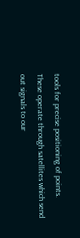tools for precise positioning of points. These operate through satellites which send out signals to our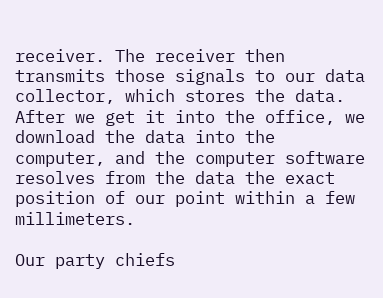receiver. The receiver then transmits those signals to our data collector, which stores the data. After we get it into the office, we download the data into the computer, and the computer software resolves from the data the exact position of our point within a few millimeters.

Our party chiefs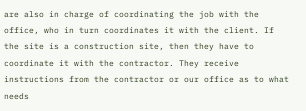are also in charge of coordinating the job with the office, who in turn coordinates it with the client. If the site is a construction site, then they have to coordinate it with the contractor. They receive instructions from the contractor or our office as to what needs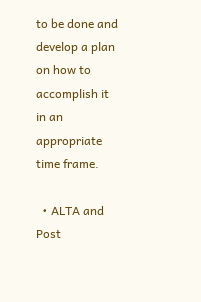to be done and develop a plan on how to accomplish it in an appropriate time frame.

  • ALTA and Post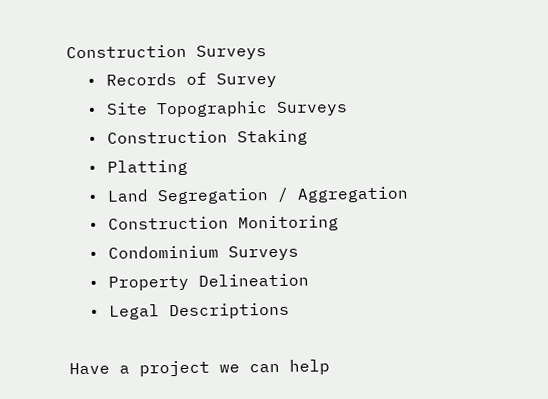Construction Surveys
  • Records of Survey
  • Site Topographic Surveys
  • Construction Staking
  • Platting
  • Land Segregation / Aggregation
  • Construction Monitoring
  • Condominium Surveys
  • Property Delineation
  • Legal Descriptions

Have a project we can help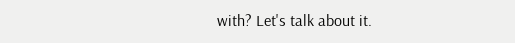with? Let's talk about it.